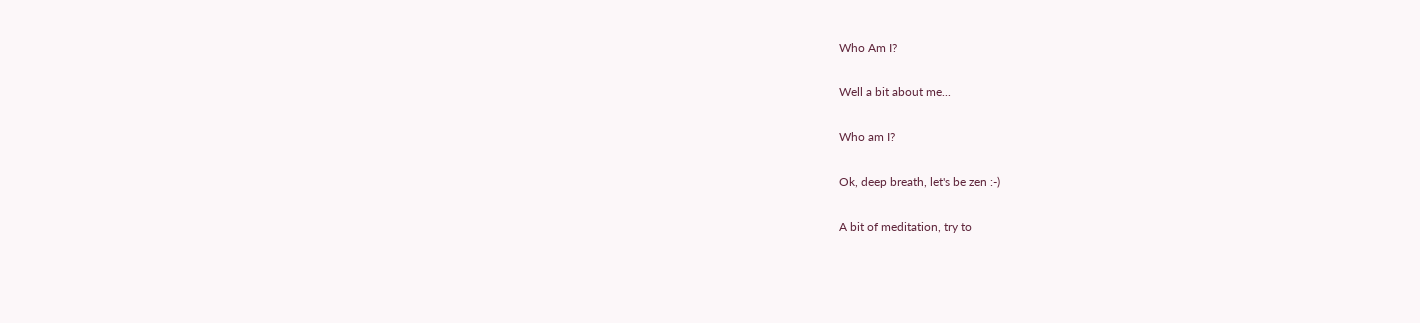Who Am I?

Well a bit about me...

Who am I?

Ok, deep breath, let's be zen :-)

A bit of meditation, try to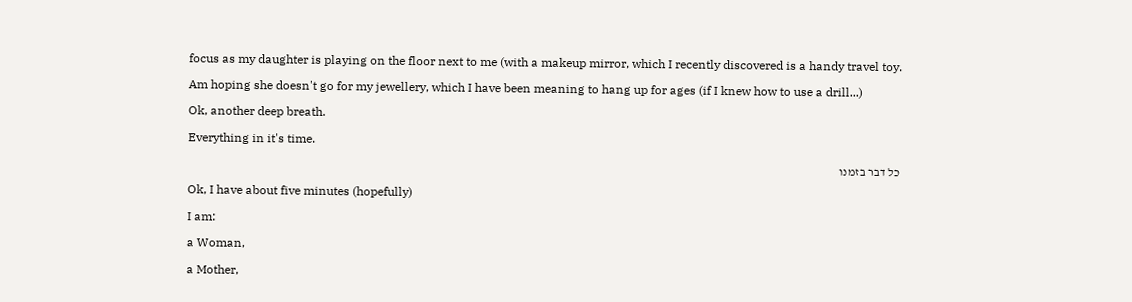focus as my daughter is playing on the floor next to me (with a makeup mirror, which I recently discovered is a handy travel toy.

Am hoping she doesn't go for my jewellery, which I have been meaning to hang up for ages (if I knew how to use a drill...)

Ok, another deep breath.

Everything in it's time.

כל דבר בזמנו

Ok, I have about five minutes (hopefully)

I am:

a Woman,

a Mother,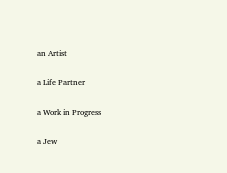an Artist

a Life Partner

a Work in Progress

a Jew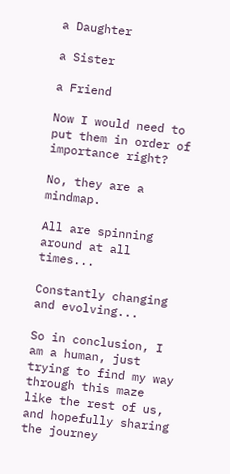a Daughter

a Sister

a Friend

Now I would need to put them in order of importance right?

No, they are a mindmap.

All are spinning around at all times...

Constantly changing and evolving...

So in conclusion, I am a human, just trying to find my way through this maze like the rest of us, and hopefully sharing the journey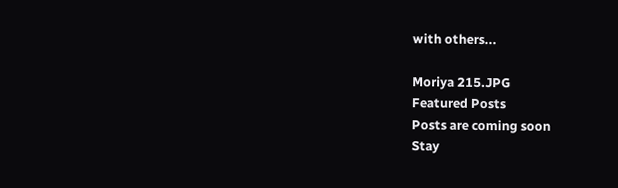with others...

Moriya 215.JPG
Featured Posts
Posts are coming soon
Stay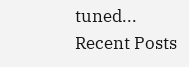tuned...
Recent Posts